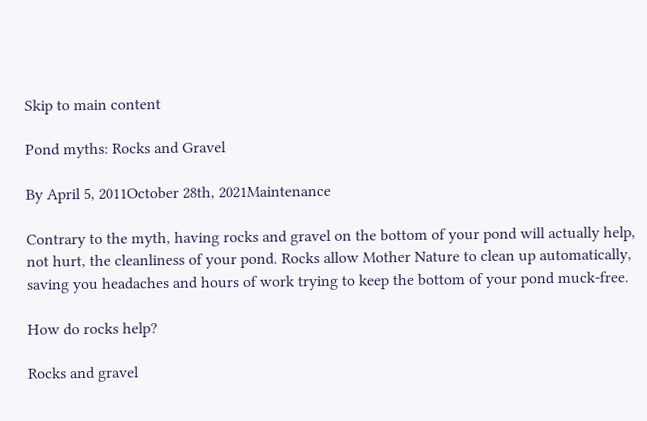Skip to main content

Pond myths: Rocks and Gravel

By April 5, 2011October 28th, 2021Maintenance

Contrary to the myth, having rocks and gravel on the bottom of your pond will actually help, not hurt, the cleanliness of your pond. Rocks allow Mother Nature to clean up automatically, saving you headaches and hours of work trying to keep the bottom of your pond muck-free.

How do rocks help?

Rocks and gravel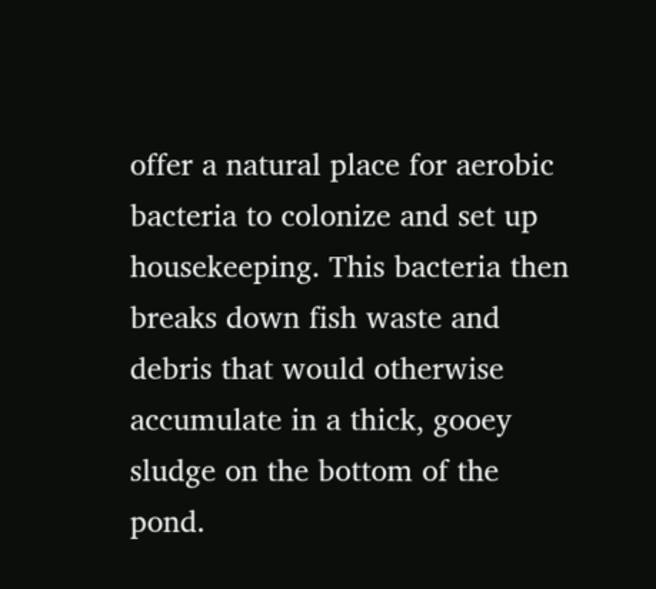offer a natural place for aerobic bacteria to colonize and set up housekeeping. This bacteria then breaks down fish waste and debris that would otherwise accumulate in a thick, gooey sludge on the bottom of the pond.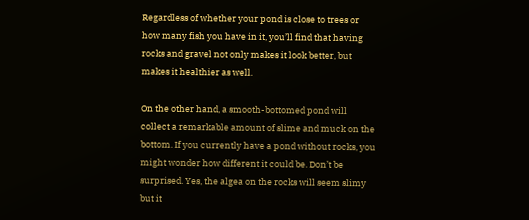Regardless of whether your pond is close to trees or how many fish you have in it, you’ll find that having rocks and gravel not only makes it look better, but makes it healthier as well.

On the other hand, a smooth-bottomed pond will collect a remarkable amount of slime and muck on the bottom. If you currently have a pond without rocks, you might wonder how different it could be. Don’t be surprised. Yes, the algea on the rocks will seem slimy but it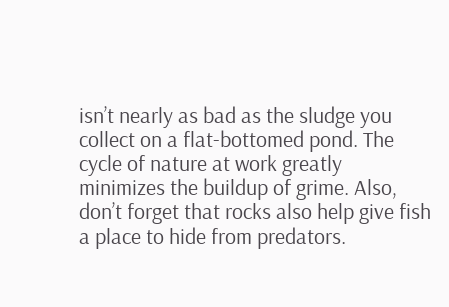isn’t nearly as bad as the sludge you collect on a flat-bottomed pond. The cycle of nature at work greatly minimizes the buildup of grime. Also, don’t forget that rocks also help give fish a place to hide from predators.